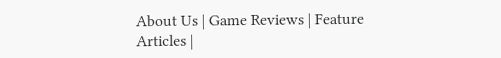About Us | Game Reviews | Feature Articles |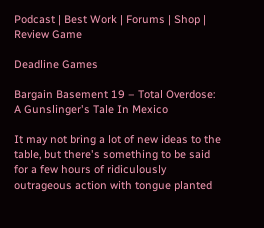Podcast | Best Work | Forums | Shop | Review Game

Deadline Games

Bargain Basement 19 – Total Overdose: A Gunslinger's Tale In Mexico

It may not bring a lot of new ideas to the table, but there's something to be said for a few hours of ridiculously outrageous action with tongue planted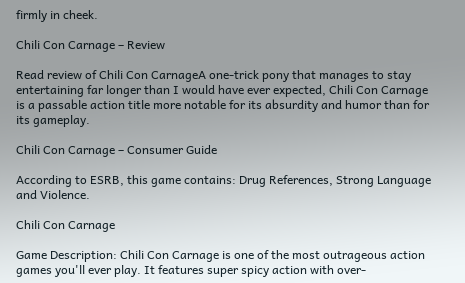firmly in cheek.

Chili Con Carnage – Review

Read review of Chili Con CarnageA one-trick pony that manages to stay entertaining far longer than I would have ever expected, Chili Con Carnage is a passable action title more notable for its absurdity and humor than for its gameplay.

Chili Con Carnage – Consumer Guide

According to ESRB, this game contains: Drug References, Strong Language and Violence.

Chili Con Carnage

Game Description: Chili Con Carnage is one of the most outrageous action games you'll ever play. It features super spicy action with over-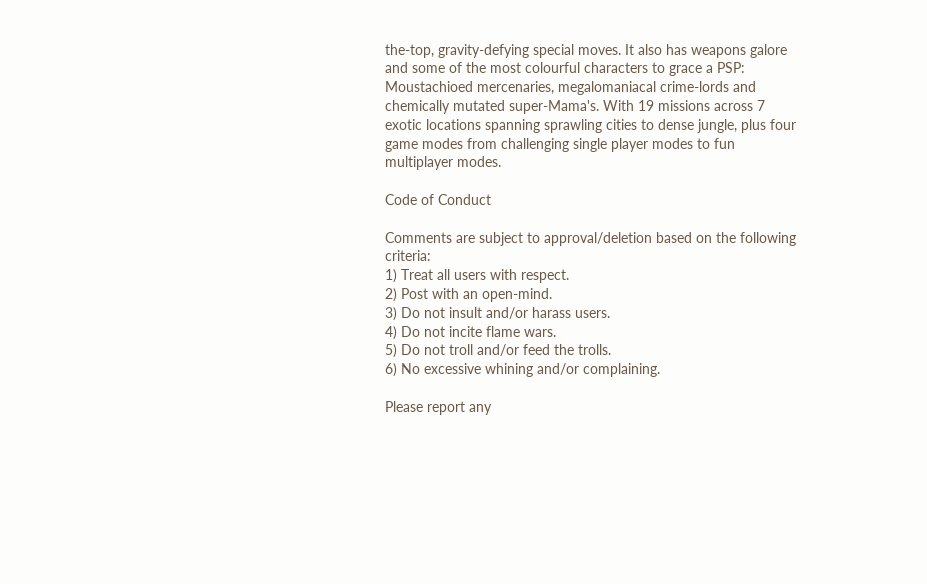the-top, gravity-defying special moves. It also has weapons galore and some of the most colourful characters to grace a PSP: Moustachioed mercenaries, megalomaniacal crime-lords and chemically mutated super-Mama's. With 19 missions across 7 exotic locations spanning sprawling cities to dense jungle, plus four game modes from challenging single player modes to fun multiplayer modes.

Code of Conduct

Comments are subject to approval/deletion based on the following criteria:
1) Treat all users with respect.
2) Post with an open-mind.
3) Do not insult and/or harass users.
4) Do not incite flame wars.
5) Do not troll and/or feed the trolls.
6) No excessive whining and/or complaining.

Please report any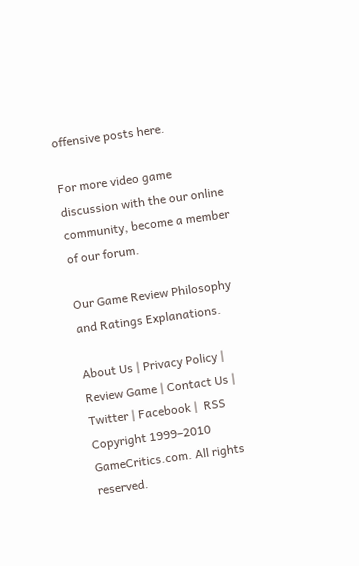offensive posts here.

For more video game discussion with the our online community, become a member of our forum.

Our Game Review Philosophy and Ratings Explanations.

About Us | Privacy Policy | Review Game | Contact Us | Twitter | Facebook |  RSS
Copyright 1999–2010 GameCritics.com. All rights reserved.